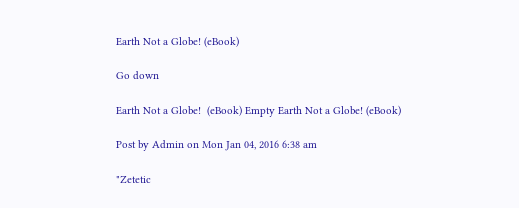Earth Not a Globe! (eBook)

Go down

Earth Not a Globe!  (eBook) Empty Earth Not a Globe! (eBook)

Post by Admin on Mon Jan 04, 2016 6:38 am

"Zetetic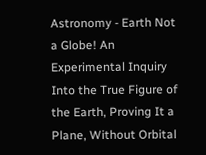Astronomy - Earth Not a Globe! An Experimental Inquiry Into the True Figure of the Earth, Proving It a Plane, Without Orbital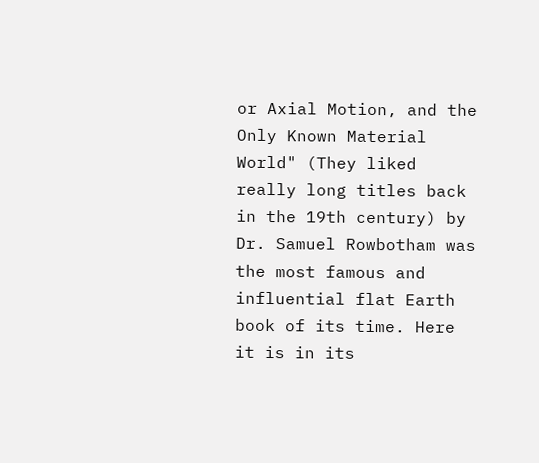or Axial Motion, and the Only Known Material World" (They liked really long titles back in the 19th century) by Dr. Samuel Rowbotham was the most famous and influential flat Earth book of its time. Here it is in its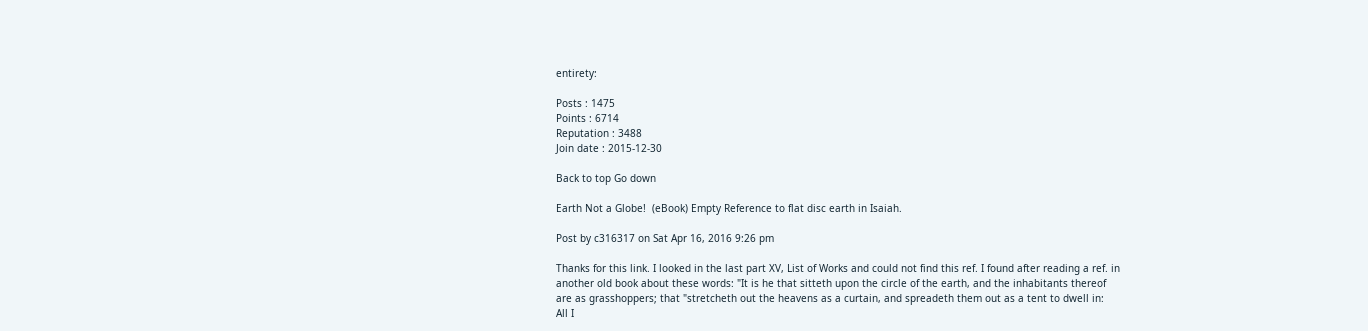entirety:

Posts : 1475
Points : 6714
Reputation : 3488
Join date : 2015-12-30

Back to top Go down

Earth Not a Globe!  (eBook) Empty Reference to flat disc earth in Isaiah.

Post by c316317 on Sat Apr 16, 2016 9:26 pm

Thanks for this link. I looked in the last part XV, List of Works and could not find this ref. I found after reading a ref. in another old book about these words: "It is he that sitteth upon the circle of the earth, and the inhabitants thereof are as grasshoppers; that "stretcheth out the heavens as a curtain, and spreadeth them out as a tent to dwell in:   All I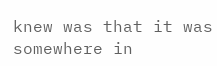knew was that it was somewhere in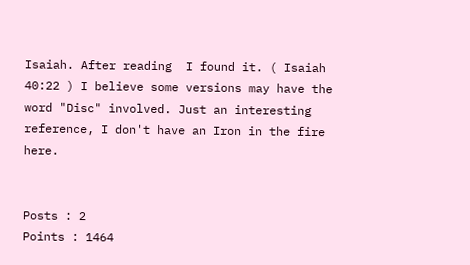Isaiah. After reading  I found it. ( Isaiah 40:22 ) I believe some versions may have the word "Disc" involved. Just an interesting reference, I don't have an Iron in the fire here.


Posts : 2
Points : 1464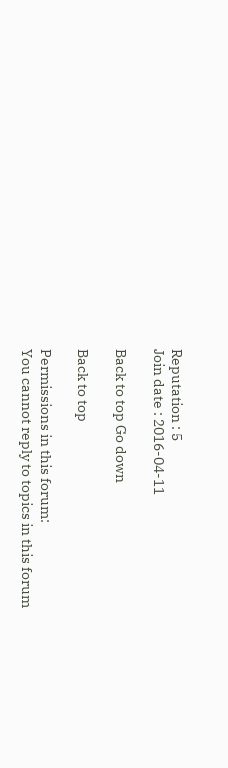Reputation : 5
Join date : 2016-04-11

Back to top Go down

Back to top

Permissions in this forum:
You cannot reply to topics in this forum